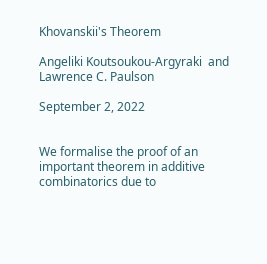Khovanskii's Theorem

Angeliki Koutsoukou-Argyraki  and Lawrence C. Paulson

September 2, 2022


We formalise the proof of an important theorem in additive combinatorics due to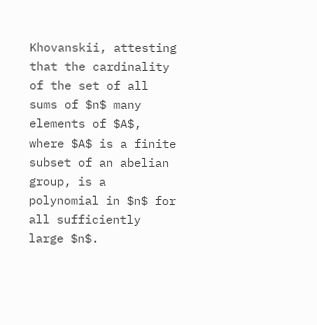Khovanskii, attesting that the cardinality of the set of all sums of $n$ many elements of $A$, where $A$ is a finite subset of an abelian group, is a polynomial in $n$ for all sufficiently large $n$.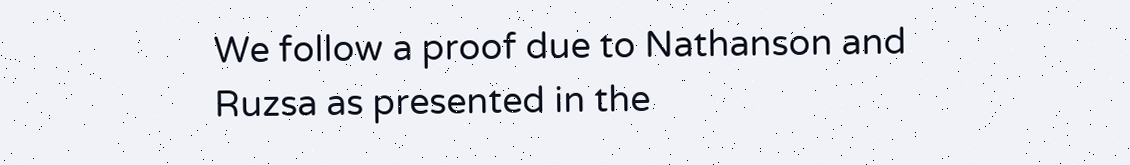We follow a proof due to Nathanson and Ruzsa as presented in the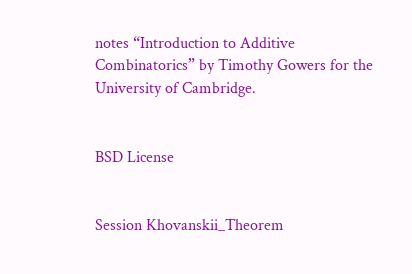notes “Introduction to Additive Combinatorics” by Timothy Gowers for the University of Cambridge.


BSD License


Session Khovanskii_Theorem